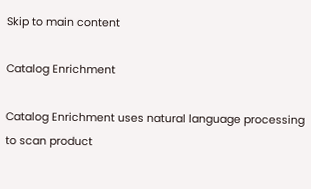Skip to main content

Catalog Enrichment

Catalog Enrichment uses natural language processing to scan product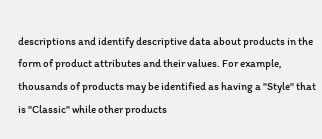descriptions and identify descriptive data about products in the form of product attributes and their values. For example, thousands of products may be identified as having a "Style" that is "Classic" while other products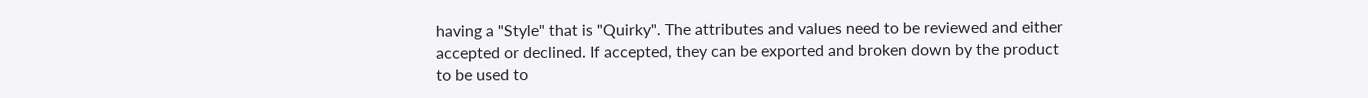having a "Style" that is "Quirky". The attributes and values need to be reviewed and either accepted or declined. If accepted, they can be exported and broken down by the product to be used to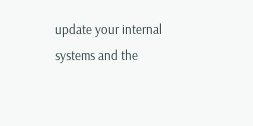update your internal systems and the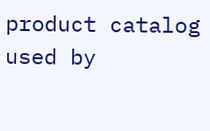product catalog used by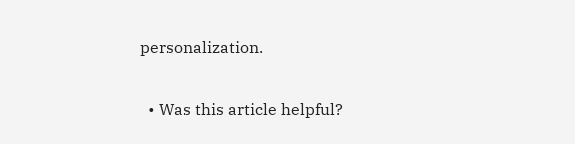personalization.


  • Was this article helpful?